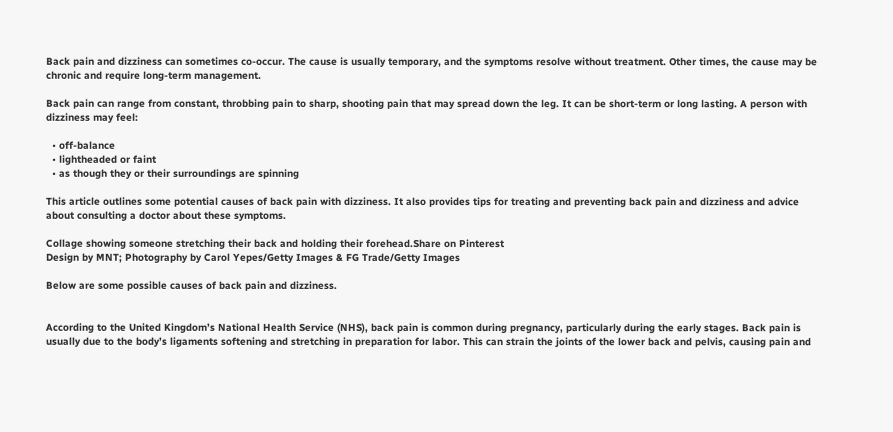Back pain and dizziness can sometimes co-occur. The cause is usually temporary, and the symptoms resolve without treatment. Other times, the cause may be chronic and require long-term management.

Back pain can range from constant, throbbing pain to sharp, shooting pain that may spread down the leg. It can be short-term or long lasting. A person with dizziness may feel:

  • off-balance
  • lightheaded or faint
  • as though they or their surroundings are spinning

This article outlines some potential causes of back pain with dizziness. It also provides tips for treating and preventing back pain and dizziness and advice about consulting a doctor about these symptoms.

Collage showing someone stretching their back and holding their forehead.Share on Pinterest
Design by MNT; Photography by Carol Yepes/Getty Images & FG Trade/Getty Images

Below are some possible causes of back pain and dizziness.


According to the United Kingdom’s National Health Service (NHS), back pain is common during pregnancy, particularly during the early stages. Back pain is usually due to the body’s ligaments softening and stretching in preparation for labor. This can strain the joints of the lower back and pelvis, causing pain and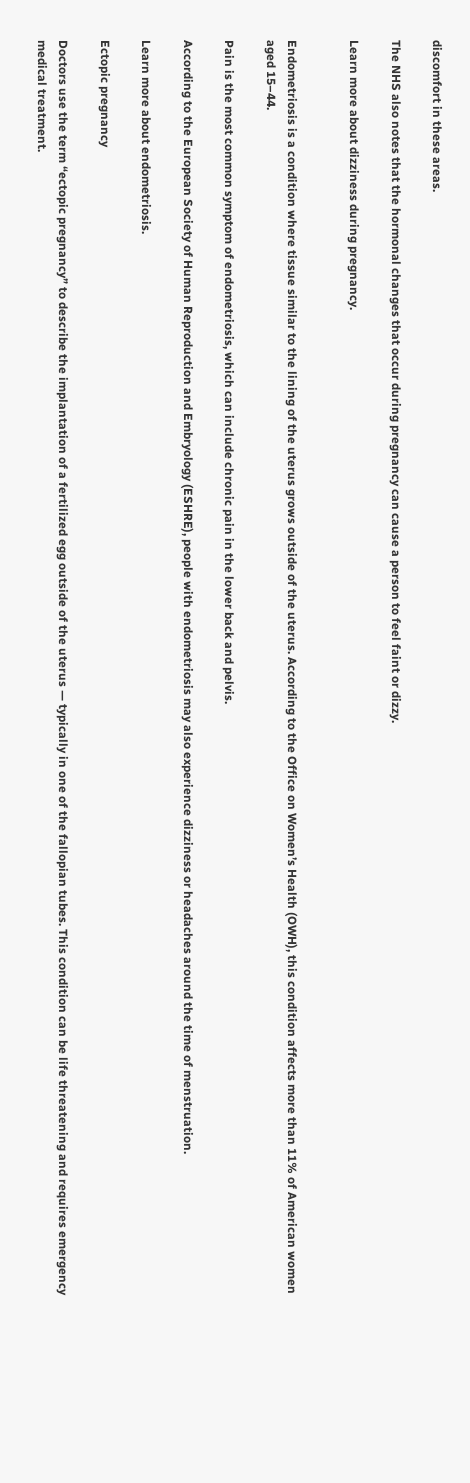discomfort in these areas.

The NHS also notes that the hormonal changes that occur during pregnancy can cause a person to feel faint or dizzy.

Learn more about dizziness during pregnancy.


Endometriosis is a condition where tissue similar to the lining of the uterus grows outside of the uterus. According to the Office on Women’s Health (OWH), this condition affects more than 11% of American women aged 15–44.

Pain is the most common symptom of endometriosis, which can include chronic pain in the lower back and pelvis.

According to the European Society of Human Reproduction and Embryology (ESHRE), people with endometriosis may also experience dizziness or headaches around the time of menstruation.

Learn more about endometriosis.

Ectopic pregnancy

Doctors use the term “ectopic pregnancy” to describe the implantation of a fertilized egg outside of the uterus — typically in one of the fallopian tubes. This condition can be life threatening and requires emergency medical treatment.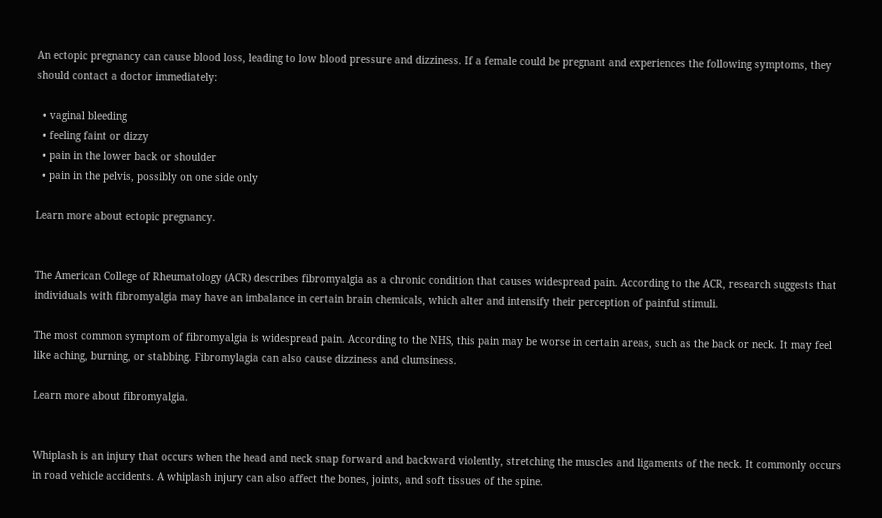An ectopic pregnancy can cause blood loss, leading to low blood pressure and dizziness. If a female could be pregnant and experiences the following symptoms, they should contact a doctor immediately:

  • vaginal bleeding
  • feeling faint or dizzy
  • pain in the lower back or shoulder
  • pain in the pelvis, possibly on one side only

Learn more about ectopic pregnancy.


The American College of Rheumatology (ACR) describes fibromyalgia as a chronic condition that causes widespread pain. According to the ACR, research suggests that individuals with fibromyalgia may have an imbalance in certain brain chemicals, which alter and intensify their perception of painful stimuli.

The most common symptom of fibromyalgia is widespread pain. According to the NHS, this pain may be worse in certain areas, such as the back or neck. It may feel like aching, burning, or stabbing. Fibromylagia can also cause dizziness and clumsiness.

Learn more about fibromyalgia.


Whiplash is an injury that occurs when the head and neck snap forward and backward violently, stretching the muscles and ligaments of the neck. It commonly occurs in road vehicle accidents. A whiplash injury can also affect the bones, joints, and soft tissues of the spine.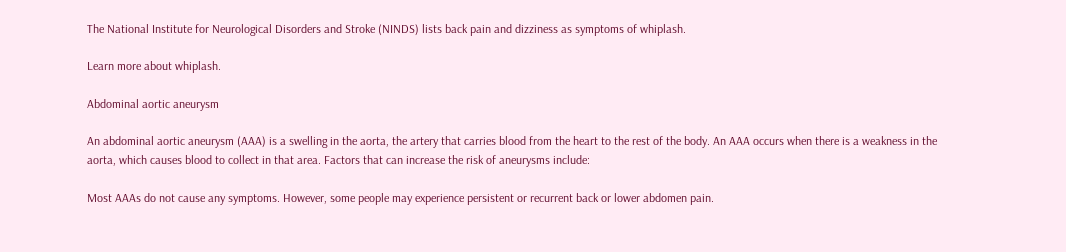The National Institute for Neurological Disorders and Stroke (NINDS) lists back pain and dizziness as symptoms of whiplash.

Learn more about whiplash.

Abdominal aortic aneurysm

An abdominal aortic aneurysm (AAA) is a swelling in the aorta, the artery that carries blood from the heart to the rest of the body. An AAA occurs when there is a weakness in the aorta, which causes blood to collect in that area. Factors that can increase the risk of aneurysms include:

Most AAAs do not cause any symptoms. However, some people may experience persistent or recurrent back or lower abdomen pain.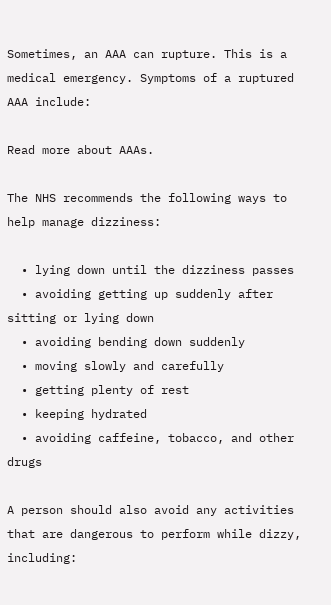Sometimes, an AAA can rupture. This is a medical emergency. Symptoms of a ruptured AAA include:

Read more about AAAs.

The NHS recommends the following ways to help manage dizziness:

  • lying down until the dizziness passes
  • avoiding getting up suddenly after sitting or lying down
  • avoiding bending down suddenly
  • moving slowly and carefully
  • getting plenty of rest
  • keeping hydrated
  • avoiding caffeine, tobacco, and other drugs

A person should also avoid any activities that are dangerous to perform while dizzy, including: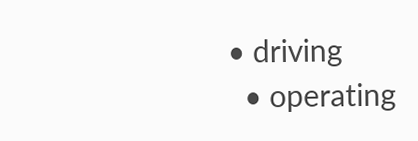• driving
  • operating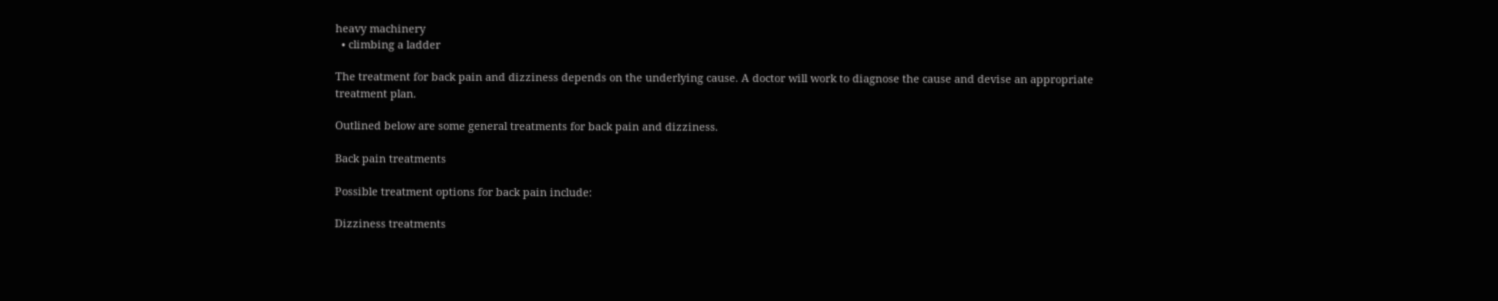heavy machinery
  • climbing a ladder

The treatment for back pain and dizziness depends on the underlying cause. A doctor will work to diagnose the cause and devise an appropriate treatment plan.

Outlined below are some general treatments for back pain and dizziness.

Back pain treatments

Possible treatment options for back pain include:

Dizziness treatments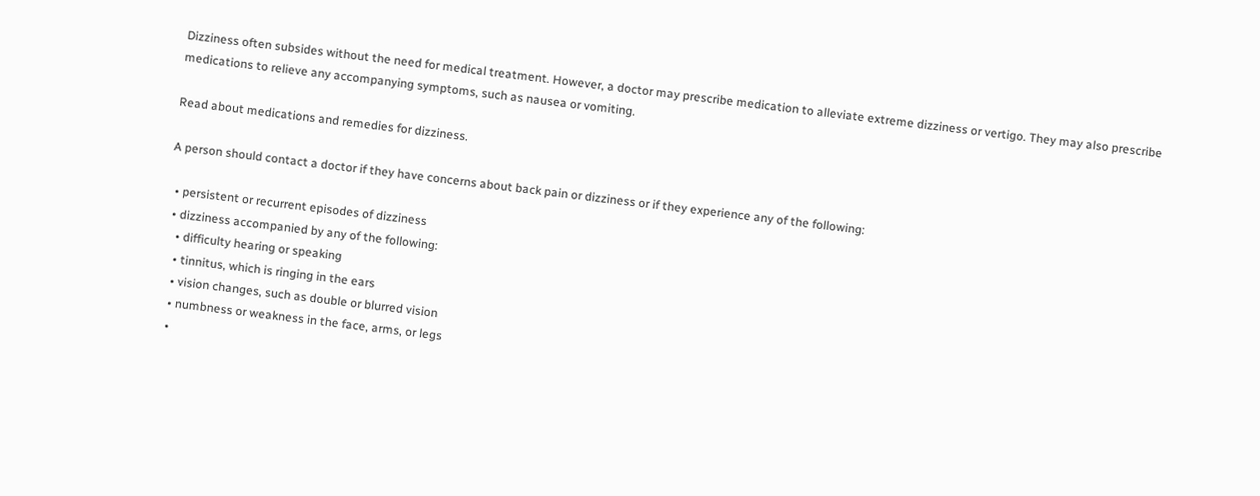Dizziness often subsides without the need for medical treatment. However, a doctor may prescribe medication to alleviate extreme dizziness or vertigo. They may also prescribe medications to relieve any accompanying symptoms, such as nausea or vomiting.

Read about medications and remedies for dizziness.

A person should contact a doctor if they have concerns about back pain or dizziness or if they experience any of the following:

  • persistent or recurrent episodes of dizziness
  • dizziness accompanied by any of the following:
    • difficulty hearing or speaking
    • tinnitus, which is ringing in the ears
    • vision changes, such as double or blurred vision
    • numbness or weakness in the face, arms, or legs
    •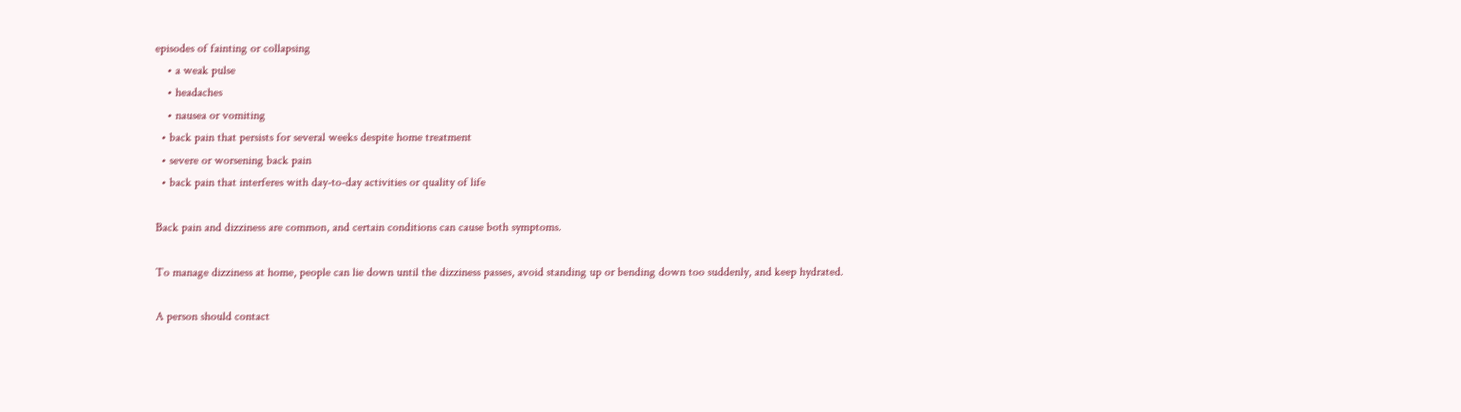episodes of fainting or collapsing
    • a weak pulse
    • headaches
    • nausea or vomiting
  • back pain that persists for several weeks despite home treatment
  • severe or worsening back pain
  • back pain that interferes with day-to-day activities or quality of life

Back pain and dizziness are common, and certain conditions can cause both symptoms.

To manage dizziness at home, people can lie down until the dizziness passes, avoid standing up or bending down too suddenly, and keep hydrated.

A person should contact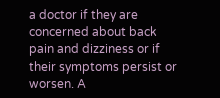a doctor if they are concerned about back pain and dizziness or if their symptoms persist or worsen. A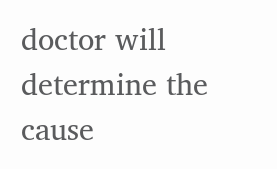doctor will determine the cause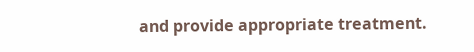and provide appropriate treatment.